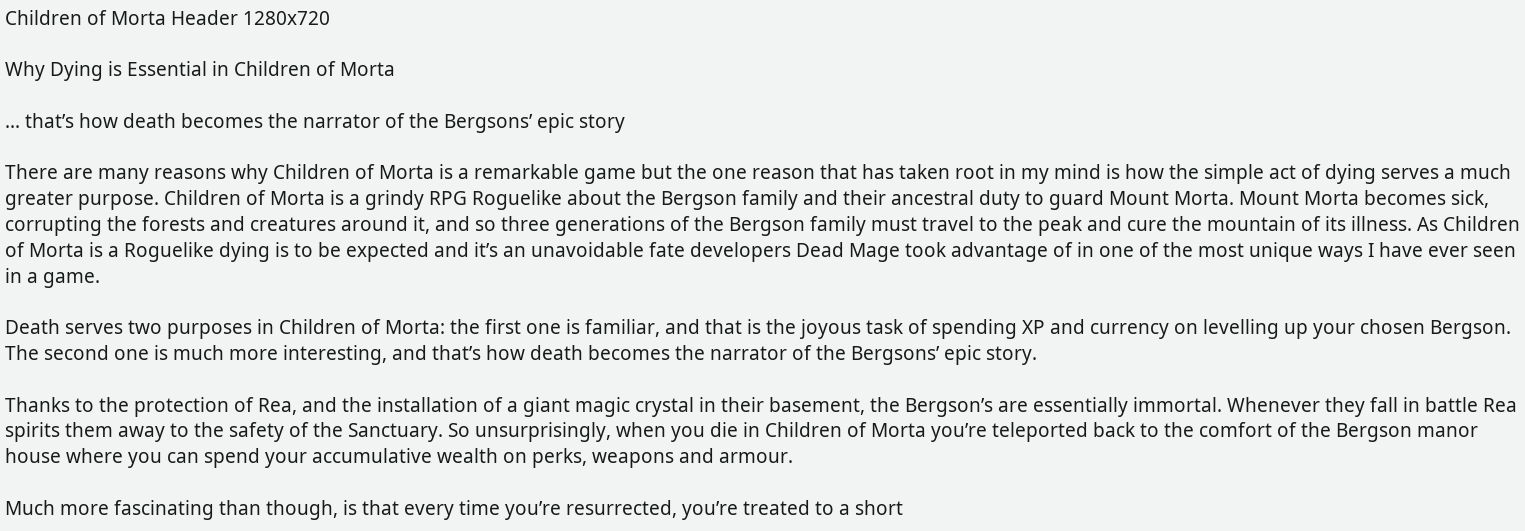Children of Morta Header 1280x720

Why Dying is Essential in Children of Morta

... that’s how death becomes the narrator of the Bergsons’ epic story

There are many reasons why Children of Morta is a remarkable game but the one reason that has taken root in my mind is how the simple act of dying serves a much greater purpose. Children of Morta is a grindy RPG Roguelike about the Bergson family and their ancestral duty to guard Mount Morta. Mount Morta becomes sick, corrupting the forests and creatures around it, and so three generations of the Bergson family must travel to the peak and cure the mountain of its illness. As Children of Morta is a Roguelike dying is to be expected and it’s an unavoidable fate developers Dead Mage took advantage of in one of the most unique ways I have ever seen in a game.

Death serves two purposes in Children of Morta: the first one is familiar, and that is the joyous task of spending XP and currency on levelling up your chosen Bergson. The second one is much more interesting, and that’s how death becomes the narrator of the Bergsons’ epic story.

Thanks to the protection of Rea, and the installation of a giant magic crystal in their basement, the Bergson’s are essentially immortal. Whenever they fall in battle Rea spirits them away to the safety of the Sanctuary. So unsurprisingly, when you die in Children of Morta you’re teleported back to the comfort of the Bergson manor house where you can spend your accumulative wealth on perks, weapons and armour.

Much more fascinating than though, is that every time you’re resurrected, you’re treated to a short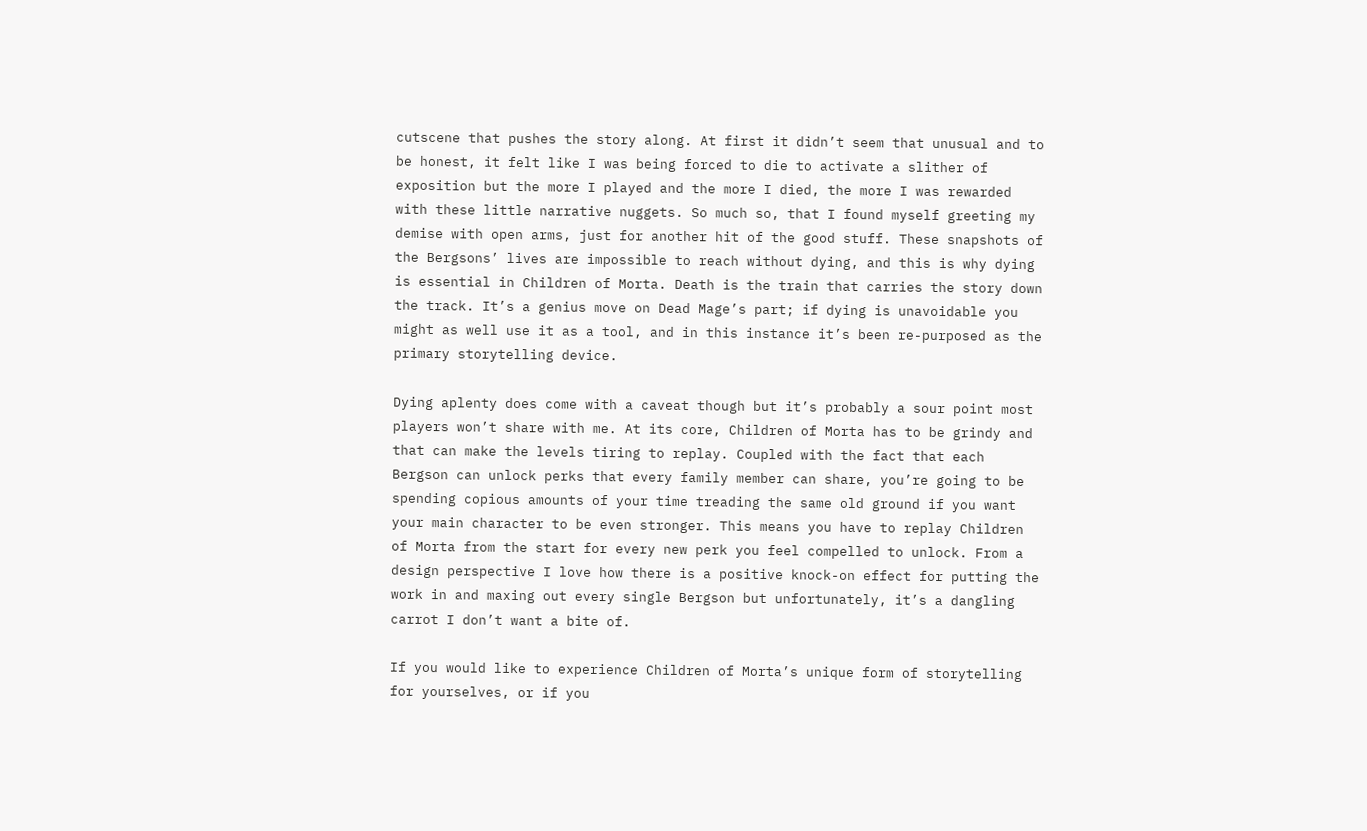cutscene that pushes the story along. At first it didn’t seem that unusual and to be honest, it felt like I was being forced to die to activate a slither of exposition but the more I played and the more I died, the more I was rewarded with these little narrative nuggets. So much so, that I found myself greeting my demise with open arms, just for another hit of the good stuff. These snapshots of the Bergsons’ lives are impossible to reach without dying, and this is why dying is essential in Children of Morta. Death is the train that carries the story down the track. It’s a genius move on Dead Mage’s part; if dying is unavoidable you might as well use it as a tool, and in this instance it’s been re-purposed as the primary storytelling device.

Dying aplenty does come with a caveat though but it’s probably a sour point most players won’t share with me. At its core, Children of Morta has to be grindy and that can make the levels tiring to replay. Coupled with the fact that each Bergson can unlock perks that every family member can share, you’re going to be spending copious amounts of your time treading the same old ground if you want your main character to be even stronger. This means you have to replay Children of Morta from the start for every new perk you feel compelled to unlock. From a design perspective I love how there is a positive knock-on effect for putting the work in and maxing out every single Bergson but unfortunately, it’s a dangling carrot I don’t want a bite of.

If you would like to experience Children of Morta’s unique form of storytelling for yourselves, or if you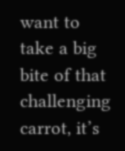want to take a big bite of that challenging carrot, it’s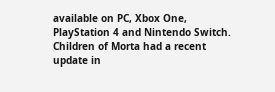available on PC, Xbox One, PlayStation 4 and Nintendo Switch. Children of Morta had a recent update in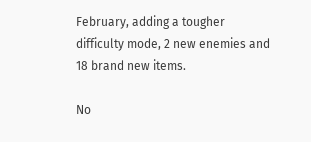February, adding a tougher difficulty mode, 2 new enemies and 18 brand new items.

No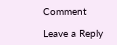Comment

Leave a Reply